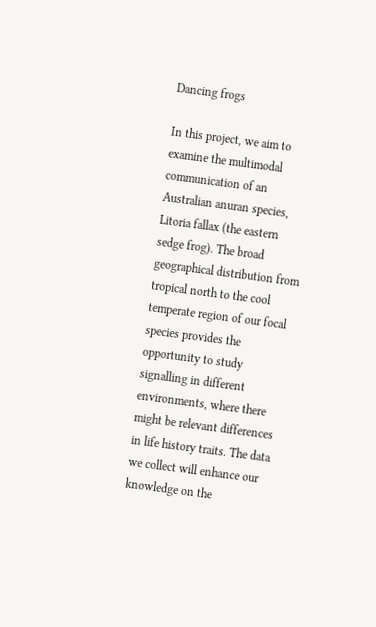Dancing frogs

In this project, we aim to examine the multimodal communication of an Australian anuran species, Litoria fallax (the eastern sedge frog). The broad geographical distribution from tropical north to the cool temperate region of our focal species provides the opportunity to study signalling in different environments, where there might be relevant differences in life history traits. The data we collect will enhance our knowledge on the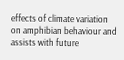effects of climate variation on amphibian behaviour and assists with future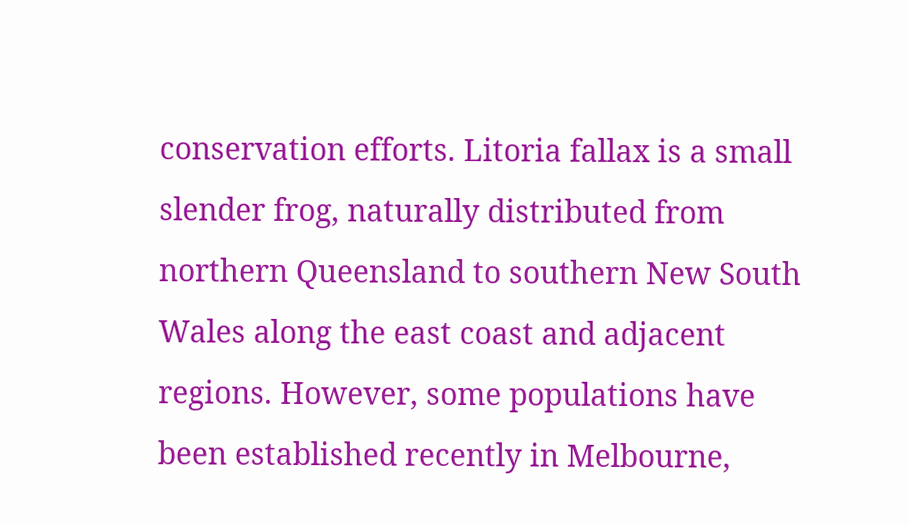conservation efforts. Litoria fallax is a small slender frog, naturally distributed from northern Queensland to southern New South Wales along the east coast and adjacent regions. However, some populations have been established recently in Melbourne,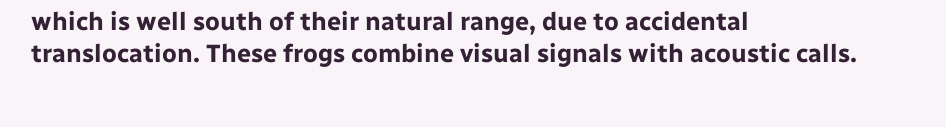which is well south of their natural range, due to accidental translocation. These frogs combine visual signals with acoustic calls.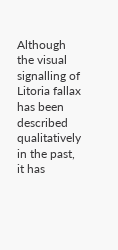Although the visual signalling of Litoria fallax has been described qualitatively in the past, it has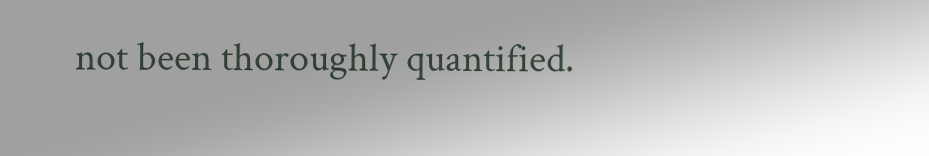not been thoroughly quantified.